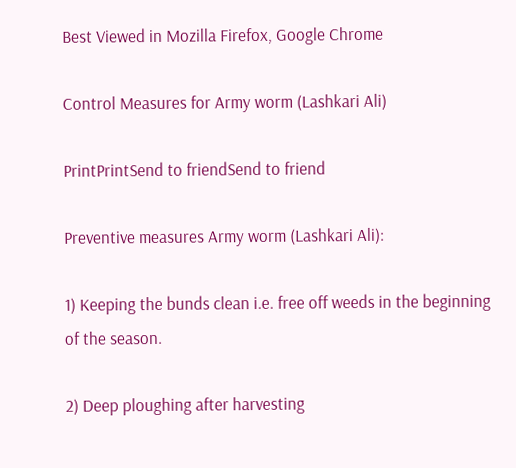Best Viewed in Mozilla Firefox, Google Chrome

Control Measures for Army worm (Lashkari Ali)

PrintPrintSend to friendSend to friend

Preventive measures Army worm (Lashkari Ali):

1) Keeping the bunds clean i.e. free off weeds in the beginning of the season.

2) Deep ploughing after harvesting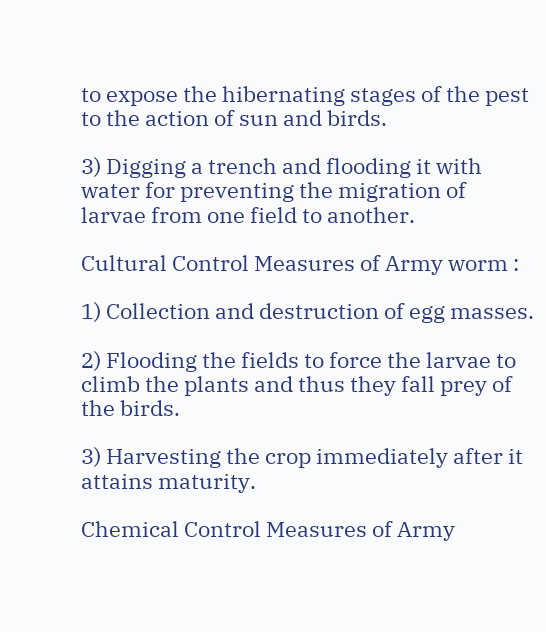to expose the hibernating stages of the pest to the action of sun and birds.

3) Digging a trench and flooding it with water for preventing the migration of larvae from one field to another.

Cultural Control Measures of Army worm :

1) Collection and destruction of egg masses.

2) Flooding the fields to force the larvae to climb the plants and thus they fall prey of the birds.

3) Harvesting the crop immediately after it attains maturity.

Chemical Control Measures of Army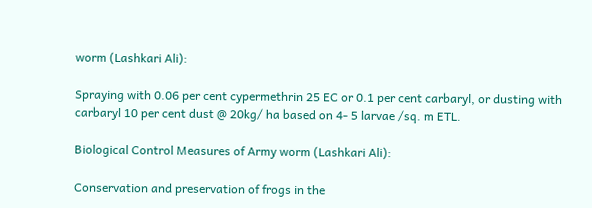worm (Lashkari Ali):

Spraying with 0.06 per cent cypermethrin 25 EC or 0.1 per cent carbaryl, or dusting with carbaryl 10 per cent dust @ 20kg/ ha based on 4- 5 larvae /sq. m ETL.

Biological Control Measures of Army worm (Lashkari Ali):

Conservation and preservation of frogs in the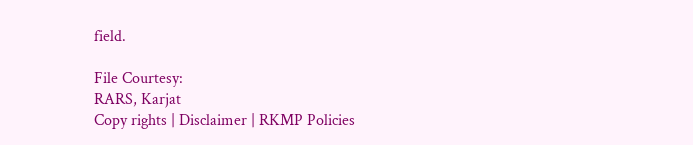field.

File Courtesy:
RARS, Karjat
Copy rights | Disclaimer | RKMP Policies